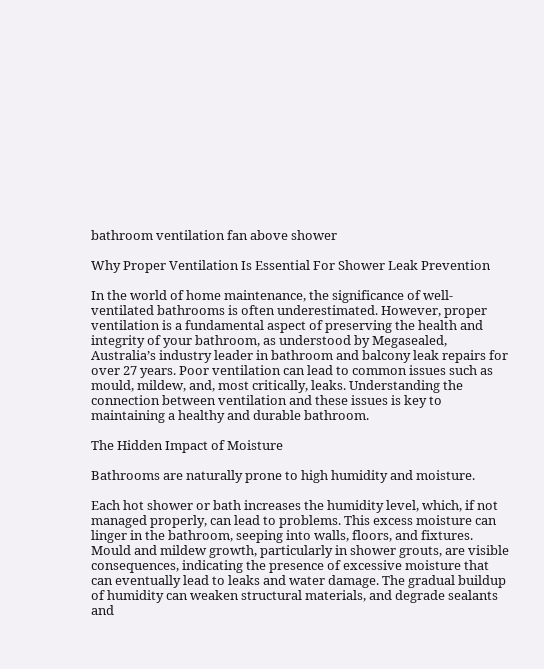bathroom ventilation fan above shower

Why Proper Ventilation Is Essential For Shower Leak Prevention

In the world of home maintenance, the significance of well-ventilated bathrooms is often underestimated. However, proper ventilation is a fundamental aspect of preserving the health and integrity of your bathroom, as understood by Megasealed, Australia’s industry leader in bathroom and balcony leak repairs for over 27 years. Poor ventilation can lead to common issues such as mould, mildew, and, most critically, leaks. Understanding the connection between ventilation and these issues is key to maintaining a healthy and durable bathroom.

The Hidden Impact of Moisture

Bathrooms are naturally prone to high humidity and moisture.

Each hot shower or bath increases the humidity level, which, if not managed properly, can lead to problems. This excess moisture can linger in the bathroom, seeping into walls, floors, and fixtures. Mould and mildew growth, particularly in shower grouts, are visible consequences, indicating the presence of excessive moisture that can eventually lead to leaks and water damage. The gradual buildup of humidity can weaken structural materials, and degrade sealants and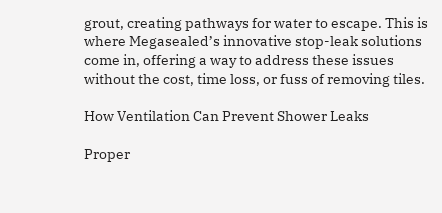grout, creating pathways for water to escape. This is where Megasealed’s innovative stop-leak solutions come in, offering a way to address these issues without the cost, time loss, or fuss of removing tiles.

How Ventilation Can Prevent Shower Leaks

Proper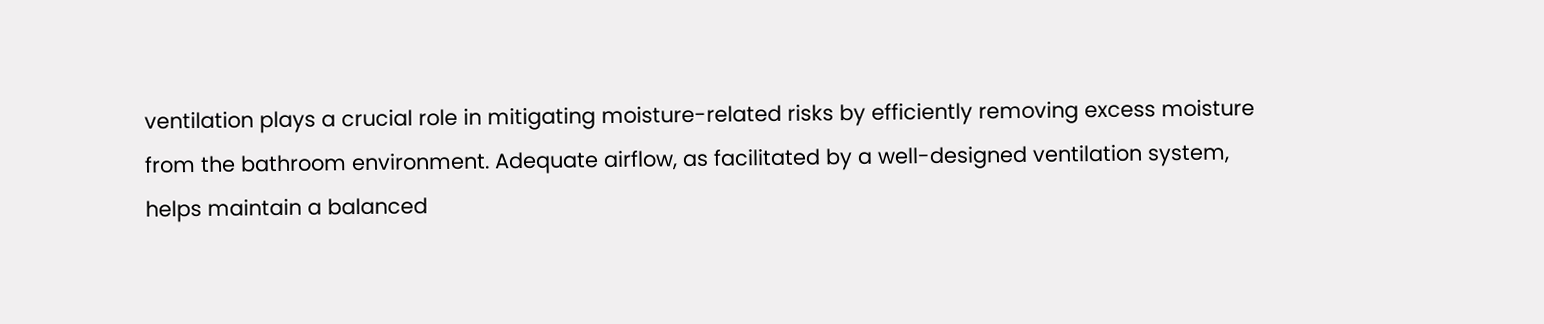ventilation plays a crucial role in mitigating moisture-related risks by efficiently removing excess moisture from the bathroom environment. Adequate airflow, as facilitated by a well-designed ventilation system, helps maintain a balanced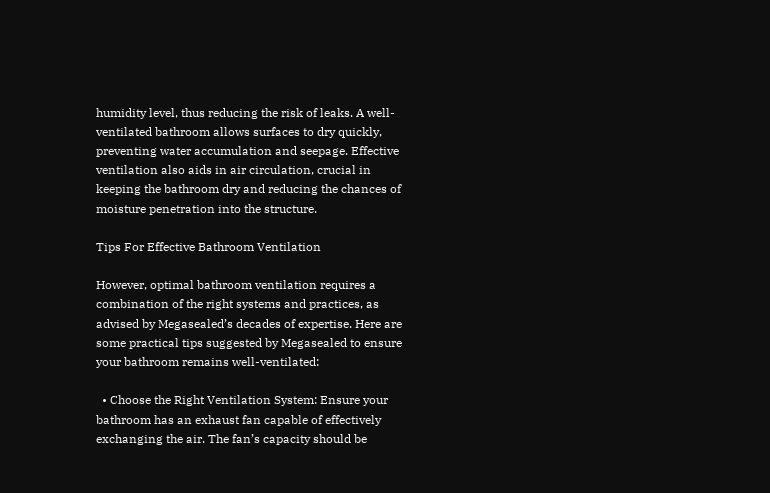humidity level, thus reducing the risk of leaks. A well-ventilated bathroom allows surfaces to dry quickly, preventing water accumulation and seepage. Effective ventilation also aids in air circulation, crucial in keeping the bathroom dry and reducing the chances of moisture penetration into the structure.

Tips For Effective Bathroom Ventilation

However, optimal bathroom ventilation requires a combination of the right systems and practices, as advised by Megasealed’s decades of expertise. Here are some practical tips suggested by Megasealed to ensure your bathroom remains well-ventilated:

  • Choose the Right Ventilation System: Ensure your bathroom has an exhaust fan capable of effectively exchanging the air. The fan’s capacity should be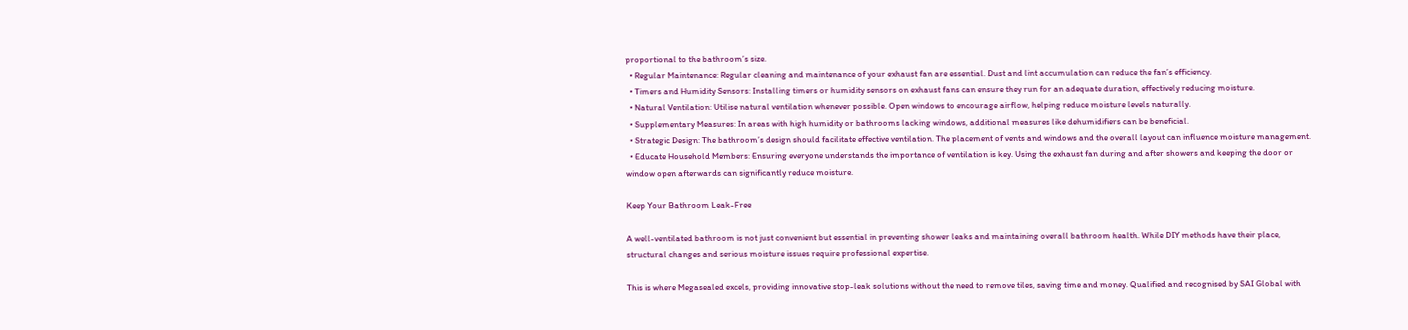proportional to the bathroom’s size.
  • Regular Maintenance: Regular cleaning and maintenance of your exhaust fan are essential. Dust and lint accumulation can reduce the fan’s efficiency.
  • Timers and Humidity Sensors: Installing timers or humidity sensors on exhaust fans can ensure they run for an adequate duration, effectively reducing moisture.
  • Natural Ventilation: Utilise natural ventilation whenever possible. Open windows to encourage airflow, helping reduce moisture levels naturally.
  • Supplementary Measures: In areas with high humidity or bathrooms lacking windows, additional measures like dehumidifiers can be beneficial.
  • Strategic Design: The bathroom’s design should facilitate effective ventilation. The placement of vents and windows and the overall layout can influence moisture management.
  • Educate Household Members: Ensuring everyone understands the importance of ventilation is key. Using the exhaust fan during and after showers and keeping the door or window open afterwards can significantly reduce moisture.

Keep Your Bathroom Leak-Free

A well-ventilated bathroom is not just convenient but essential in preventing shower leaks and maintaining overall bathroom health. While DIY methods have their place, structural changes and serious moisture issues require professional expertise.

This is where Megasealed excels, providing innovative stop-leak solutions without the need to remove tiles, saving time and money. Qualified and recognised by SAI Global with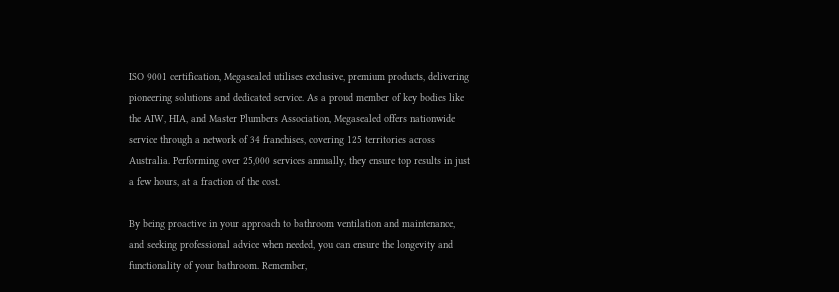ISO 9001 certification, Megasealed utilises exclusive, premium products, delivering pioneering solutions and dedicated service. As a proud member of key bodies like the AIW, HIA, and Master Plumbers Association, Megasealed offers nationwide service through a network of 34 franchises, covering 125 territories across Australia. Performing over 25,000 services annually, they ensure top results in just a few hours, at a fraction of the cost.

By being proactive in your approach to bathroom ventilation and maintenance, and seeking professional advice when needed, you can ensure the longevity and functionality of your bathroom. Remember,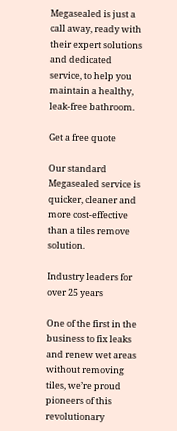Megasealed is just a call away, ready with their expert solutions and dedicated service, to help you maintain a healthy, leak-free bathroom.

Get a free quote

Our standard Megasealed service is quicker, cleaner and more cost-effective than a tiles remove solution.

Industry leaders for over 25 years

One of the first in the business to fix leaks and renew wet areas without removing tiles, we’re proud pioneers of this revolutionary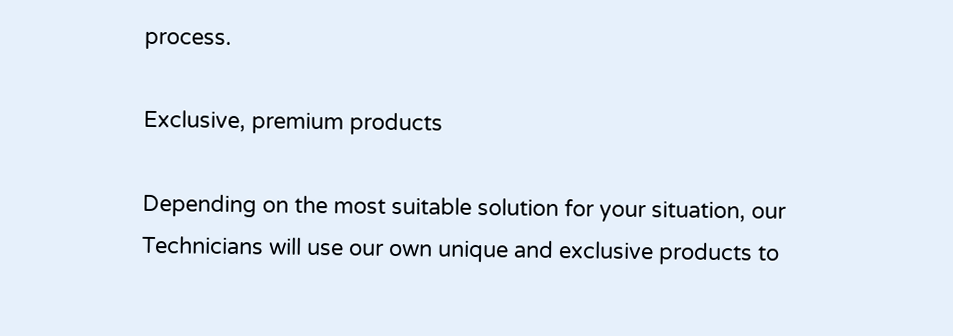process.

Exclusive, premium products

Depending on the most suitable solution for your situation, our Technicians will use our own unique and exclusive products to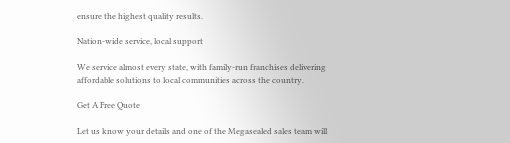ensure the highest quality results.

Nation-wide service, local support

We service almost every state, with family-run franchises delivering affordable solutions to local communities across the country.

Get A Free Quote

Let us know your details and one of the Megasealed sales team will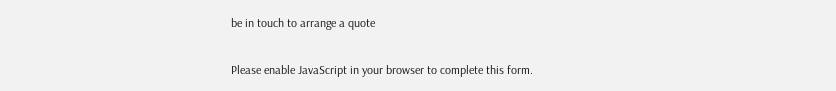be in touch to arrange a quote

Please enable JavaScript in your browser to complete this form.